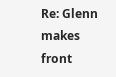Re: Glenn makes front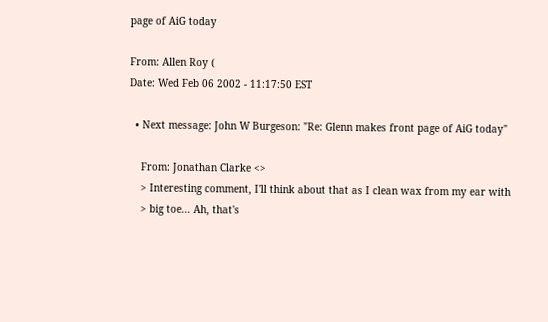page of AiG today

From: Allen Roy (
Date: Wed Feb 06 2002 - 11:17:50 EST

  • Next message: John W Burgeson: "Re: Glenn makes front page of AiG today"

    From: Jonathan Clarke <>
    > Interesting comment, I'll think about that as I clean wax from my ear with
    > big toe... Ah, that's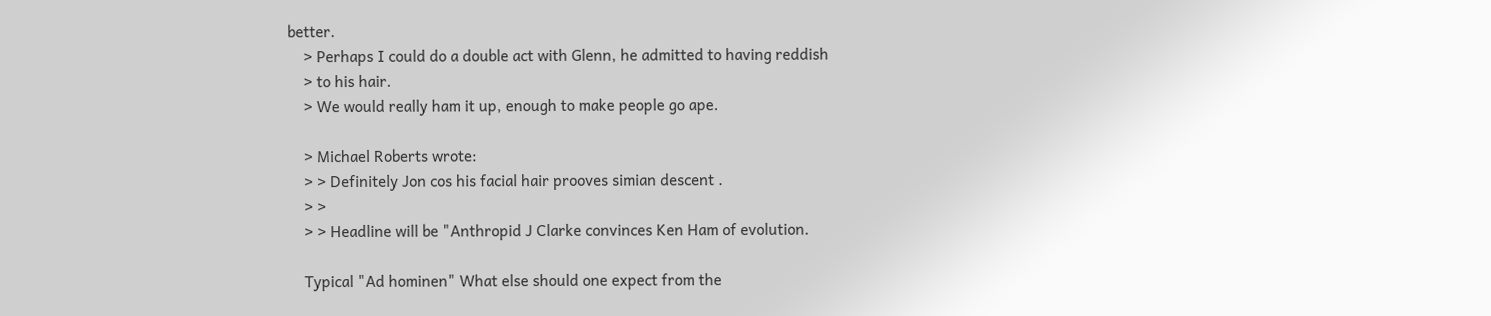better.
    > Perhaps I could do a double act with Glenn, he admitted to having reddish
    > to his hair.
    > We would really ham it up, enough to make people go ape.

    > Michael Roberts wrote:
    > > Definitely Jon cos his facial hair prooves simian descent .
    > >
    > > Headline will be "Anthropid J Clarke convinces Ken Ham of evolution.

    Typical "Ad hominen" What else should one expect from the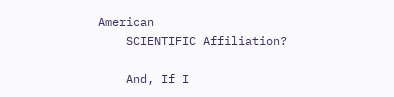American
    SCIENTIFIC Affiliation?

    And, If I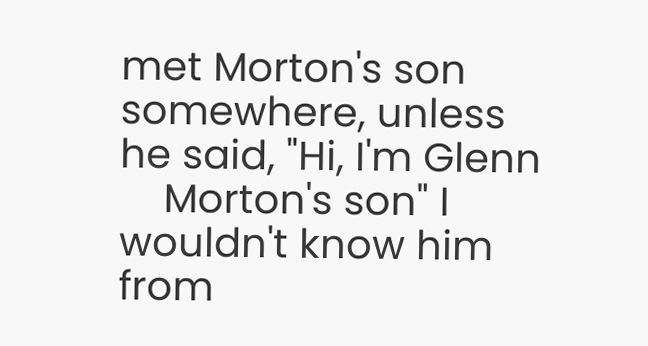met Morton's son somewhere, unless he said, "Hi, I'm Glenn
    Morton's son" I wouldn't know him from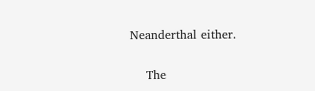Neanderthal either.

    The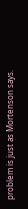problem is just as Mortenson says.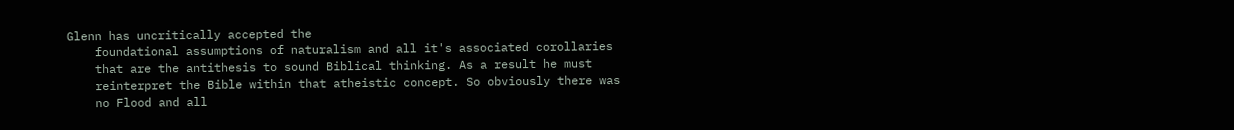Glenn has uncritically accepted the
    foundational assumptions of naturalism and all it's associated corollaries
    that are the antithesis to sound Biblical thinking. As a result he must
    reinterpret the Bible within that atheistic concept. So obviously there was
    no Flood and all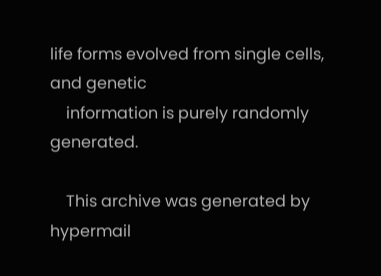life forms evolved from single cells, and genetic
    information is purely randomly generated.

    This archive was generated by hypermail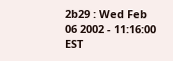2b29 : Wed Feb 06 2002 - 11:16:00 EST